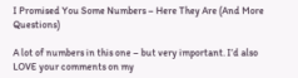I Promised You Some Numbers – Here They Are (And More Questions)

A lot of numbers in this one – but very important. I’d also LOVE your comments on my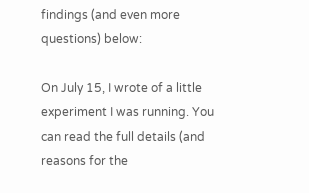findings (and even more questions) below:

On July 15, I wrote of a little experiment I was running. You can read the full details (and reasons for the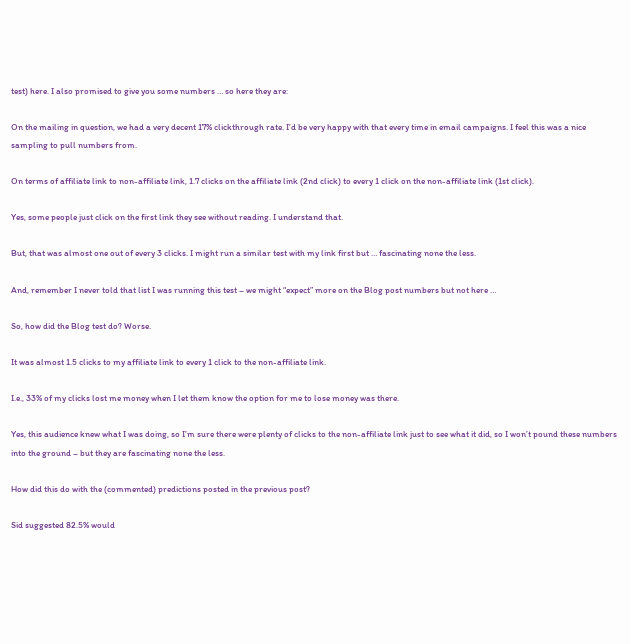test) here. I also promised to give you some numbers … so here they are:

On the mailing in question, we had a very decent 17% clickthrough rate. I’d be very happy with that every time in email campaigns. I feel this was a nice sampling to pull numbers from.

On terms of affiliate link to non-affiliate link, 1.7 clicks on the affiliate link (2nd click) to every 1 click on the non-affiliate link (1st click).

Yes, some people just click on the first link they see without reading. I understand that.

But, that was almost one out of every 3 clicks. I might run a similar test with my link first but … fascinating none the less.

And, remember I never told that list I was running this test – we might “expect” more on the Blog post numbers but not here …

So, how did the Blog test do? Worse.

It was almost 1.5 clicks to my affiliate link to every 1 click to the non-affiliate link.

I.e., 33% of my clicks lost me money when I let them know the option for me to lose money was there.

Yes, this audience knew what I was doing, so I’m sure there were plenty of clicks to the non-affiliate link just to see what it did, so I won’t pound these numbers into the ground – but they are fascinating none the less.

How did this do with the (commented) predictions posted in the previous post?

Sid suggested 82.5% would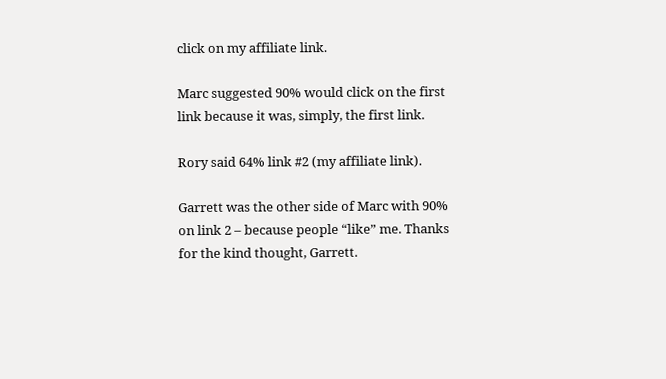click on my affiliate link.

Marc suggested 90% would click on the first link because it was, simply, the first link.

Rory said 64% link #2 (my affiliate link).

Garrett was the other side of Marc with 90% on link 2 – because people “like” me. Thanks for the kind thought, Garrett.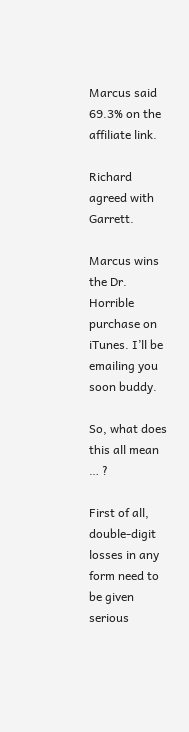Marcus said 69.3% on the affiliate link.

Richard agreed with Garrett.

Marcus wins the Dr. Horrible purchase on iTunes. I’ll be emailing you soon buddy.

So, what does this all mean … ?

First of all, double-digit losses in any form need to be given serious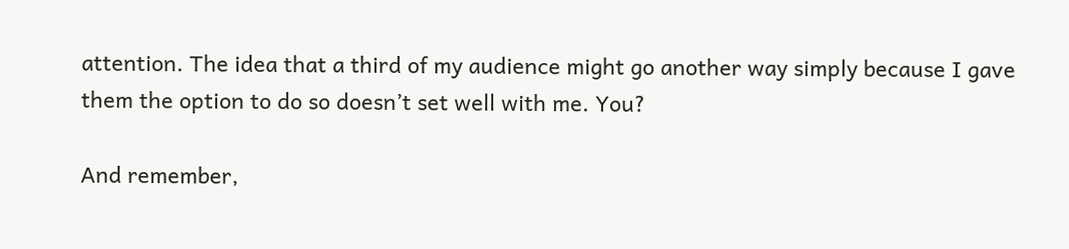attention. The idea that a third of my audience might go another way simply because I gave them the option to do so doesn’t set well with me. You?

And remember,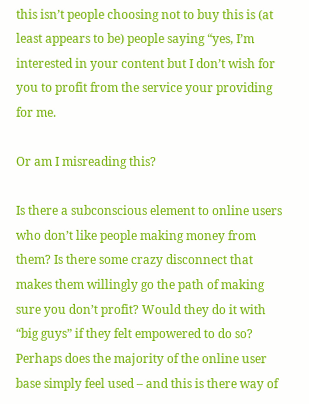this isn’t people choosing not to buy this is (at least appears to be) people saying “yes, I’m interested in your content but I don’t wish for you to profit from the service your providing for me.

Or am I misreading this?

Is there a subconscious element to online users who don’t like people making money from them? Is there some crazy disconnect that makes them willingly go the path of making sure you don’t profit? Would they do it with “big guys” if they felt empowered to do so? Perhaps does the majority of the online user base simply feel used – and this is there way of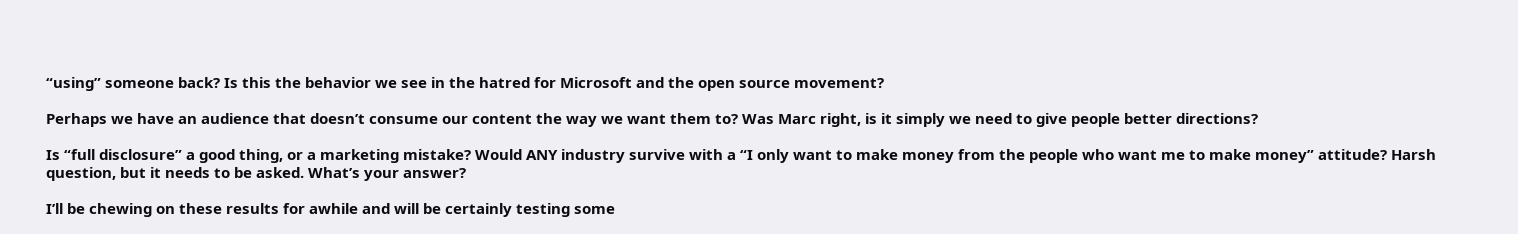“using” someone back? Is this the behavior we see in the hatred for Microsoft and the open source movement?

Perhaps we have an audience that doesn’t consume our content the way we want them to? Was Marc right, is it simply we need to give people better directions?

Is “full disclosure” a good thing, or a marketing mistake? Would ANY industry survive with a “I only want to make money from the people who want me to make money” attitude? Harsh question, but it needs to be asked. What’s your answer?

I’ll be chewing on these results for awhile and will be certainly testing some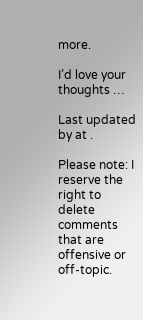more.

I’d love your thoughts …

Last updated by at .

Please note: I reserve the right to delete comments that are offensive or off-topic.